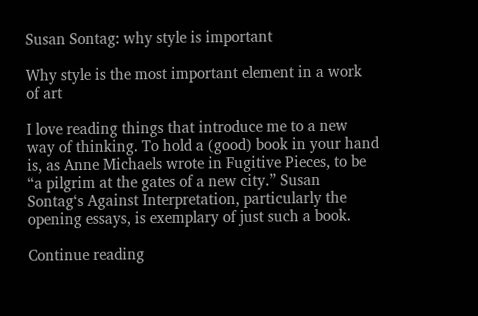Susan Sontag: why style is important

Why style is the most important element in a work of art

I love reading things that introduce me to a new way of thinking. To hold a (good) book in your hand is, as Anne Michaels wrote in Fugitive Pieces, to be  “a pilgrim at the gates of a new city.” Susan Sontag‘s Against Interpretation, particularly the opening essays, is exemplary of just such a book.

Continue reading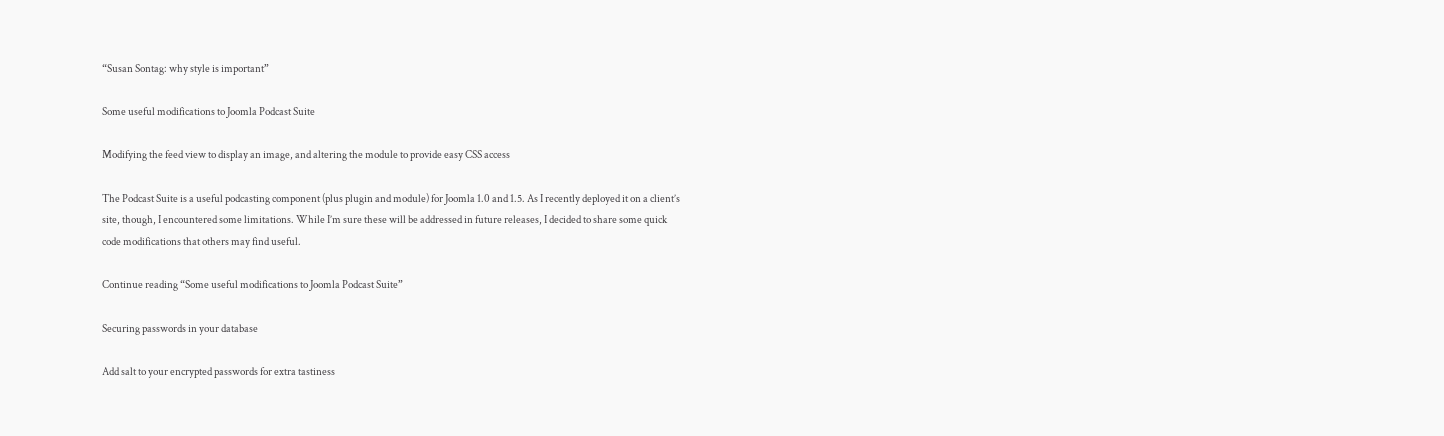“Susan Sontag: why style is important”

Some useful modifications to Joomla Podcast Suite

Modifying the feed view to display an image, and altering the module to provide easy CSS access

The Podcast Suite is a useful podcasting component (plus plugin and module) for Joomla 1.0 and 1.5. As I recently deployed it on a client’s site, though, I encountered some limitations. While I’m sure these will be addressed in future releases, I decided to share some quick code modifications that others may find useful.

Continue reading “Some useful modifications to Joomla Podcast Suite”

Securing passwords in your database

Add salt to your encrypted passwords for extra tastiness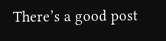There’s a good post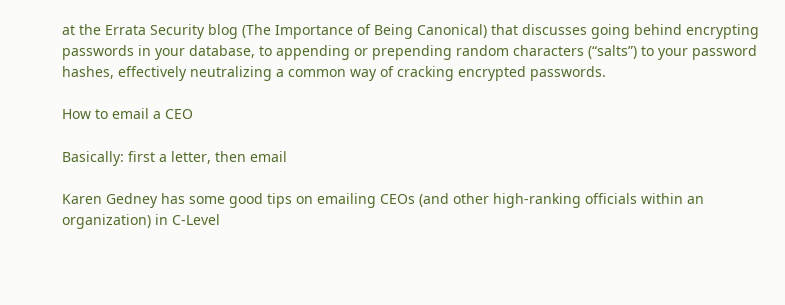at the Errata Security blog (The Importance of Being Canonical) that discusses going behind encrypting passwords in your database, to appending or prepending random characters (“salts”) to your password hashes, effectively neutralizing a common way of cracking encrypted passwords.

How to email a CEO

Basically: first a letter, then email

Karen Gedney has some good tips on emailing CEOs (and other high-ranking officials within an organization) in C-Level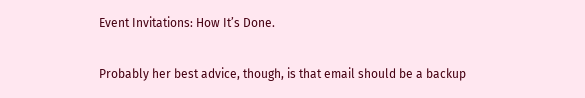Event Invitations: How It’s Done.

Probably her best advice, though, is that email should be a backup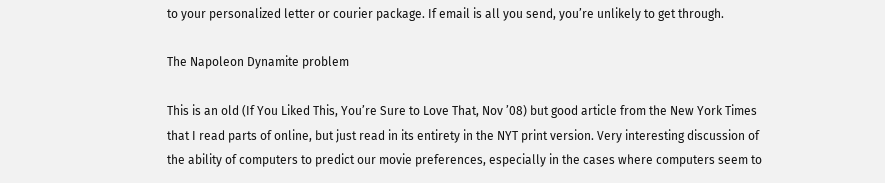to your personalized letter or courier package. If email is all you send, you’re unlikely to get through.

The Napoleon Dynamite problem

This is an old (If You Liked This, You’re Sure to Love That, Nov ’08) but good article from the New York Times that I read parts of online, but just read in its entirety in the NYT print version. Very interesting discussion of the ability of computers to predict our movie preferences, especially in the cases where computers seem to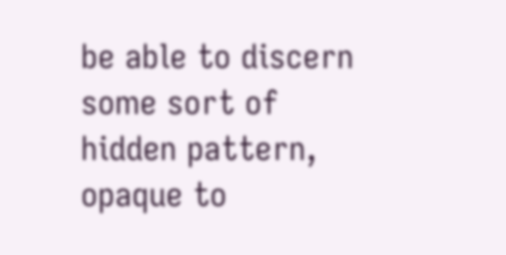be able to discern some sort of hidden pattern, opaque to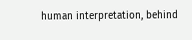human interpretation, behind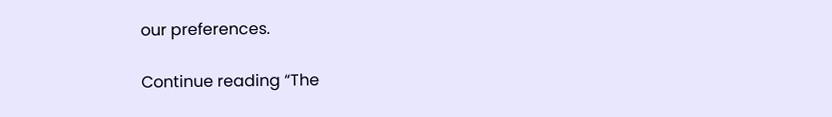our preferences.

Continue reading “The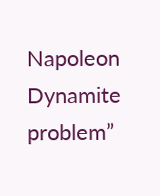Napoleon Dynamite problem”